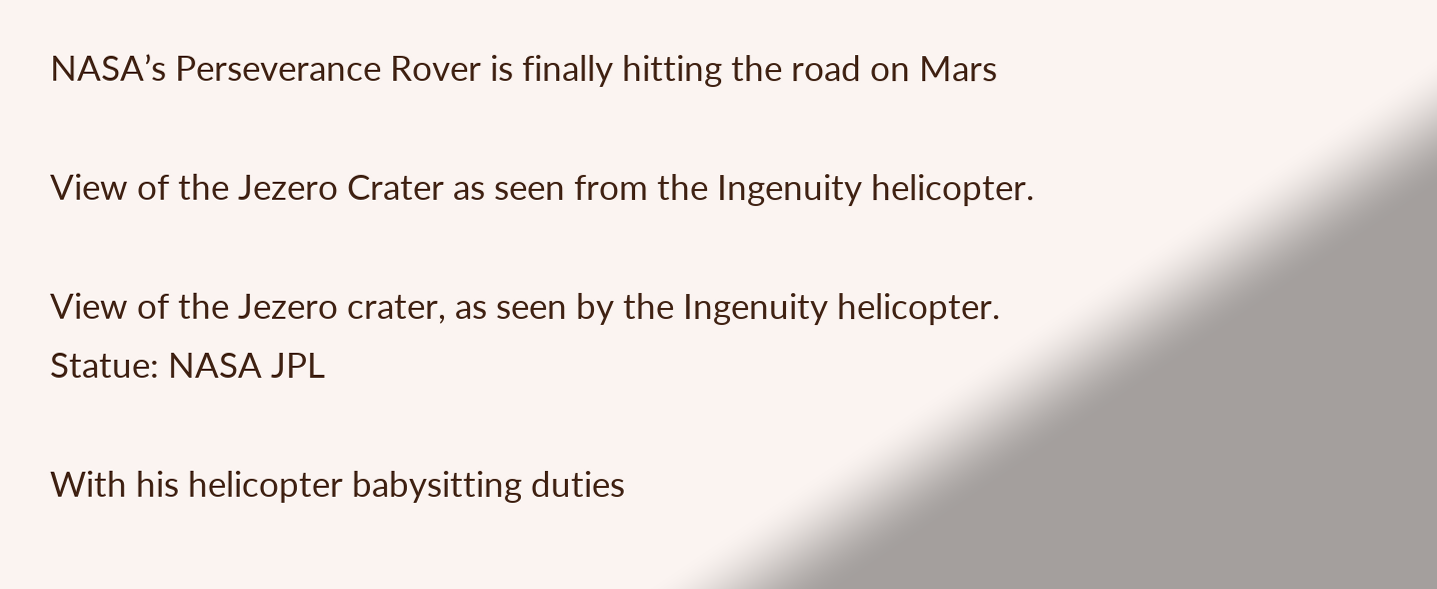NASA’s Perseverance Rover is finally hitting the road on Mars

View of the Jezero Crater as seen from the Ingenuity helicopter.

View of the Jezero crater, as seen by the Ingenuity helicopter.
Statue: NASA JPL

With his helicopter babysitting duties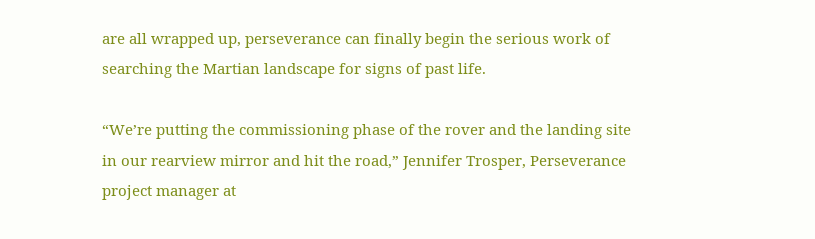are all wrapped up, perseverance can finally begin the serious work of searching the Martian landscape for signs of past life.

“We’re putting the commissioning phase of the rover and the landing site in our rearview mirror and hit the road,” Jennifer Trosper, Perseverance project manager at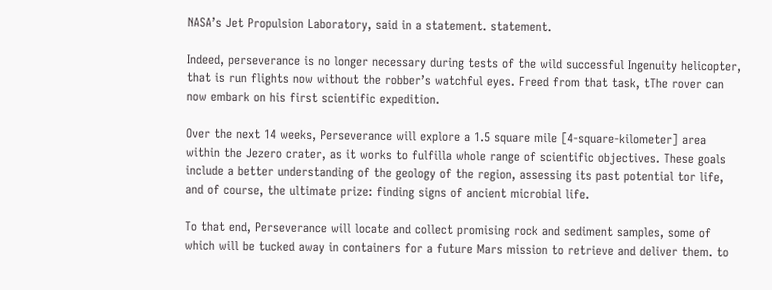NASA’s Jet Propulsion Laboratory, said in a statement. statement.

Indeed, perseverance is no longer necessary during tests of the wild successful Ingenuity helicopter, that is run flights now without the robber’s watchful eyes. Freed from that task, tThe rover can now embark on his first scientific expedition.

Over the next 14 weeks, Perseverance will explore a 1.5 square mile [4-square-kilometer] area within the Jezero crater, as it works to fulfilla whole range of scientific objectives. These goals include a better understanding of the geology of the region, assessing its past potential tor life, and of course, the ultimate prize: finding signs of ancient microbial life.

To that end, Perseverance will locate and collect promising rock and sediment samples, some of which will be tucked away in containers for a future Mars mission to retrieve and deliver them. to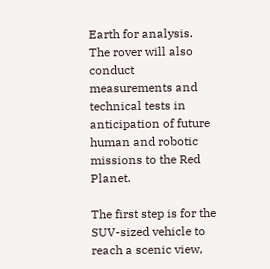Earth for analysis. The rover will also conduct measurements and technical tests in anticipation of future human and robotic missions to the Red Planet.

The first step is for the SUV-sized vehicle to reach a scenic view,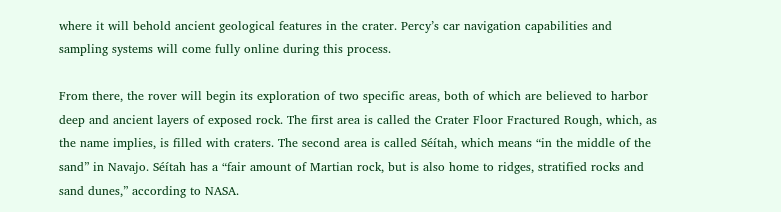where it will behold ancient geological features in the crater. Percy’s car navigation capabilities and sampling systems will come fully online during this process.

From there, the rover will begin its exploration of two specific areas, both of which are believed to harbor deep and ancient layers of exposed rock. The first area is called the Crater Floor Fractured Rough, which, as the name implies, is filled with craters. The second area is called Séítah, which means “in the middle of the sand” in Navajo. Séítah has a “fair amount of Martian rock, but is also home to ridges, stratified rocks and sand dunes,” according to NASA.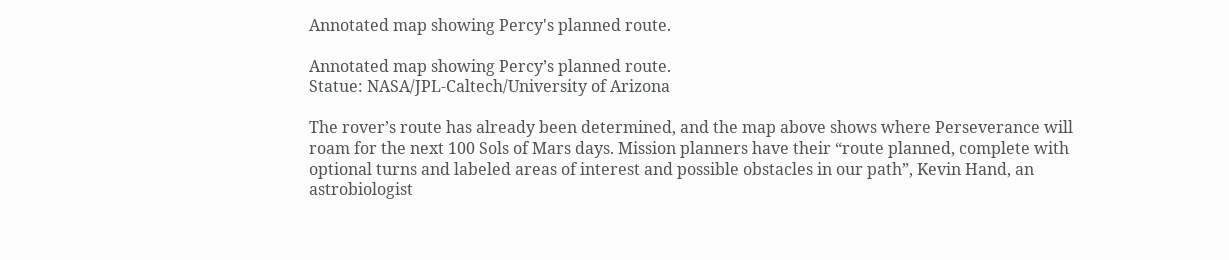Annotated map showing Percy's planned route.

Annotated map showing Percy’s planned route.
Statue: NASA/JPL-Caltech/University of Arizona

The rover’s route has already been determined, and the map above shows where Perseverance will roam for the next 100 Sols of Mars days. Mission planners have their “route planned, complete with optional turns and labeled areas of interest and possible obstacles in our path”, Kevin Hand, an astrobiologist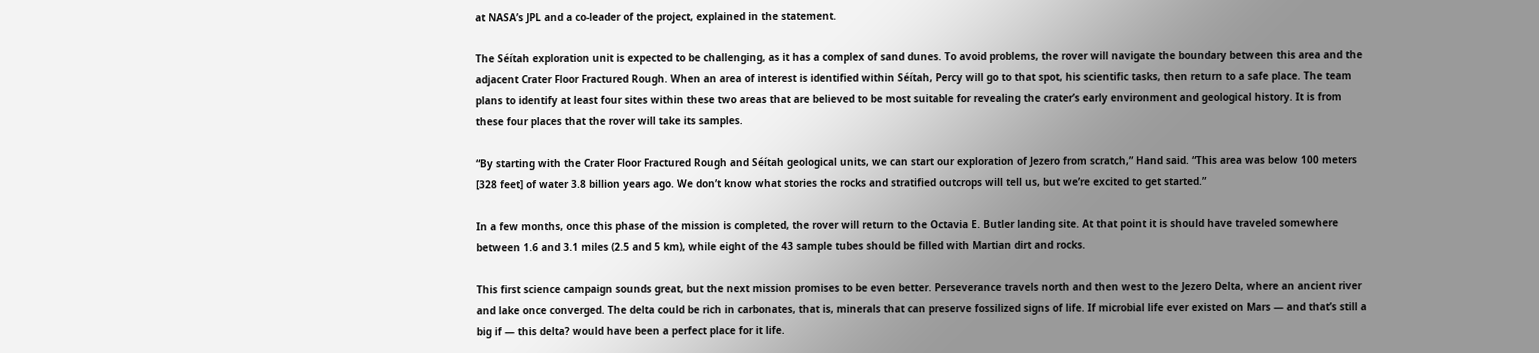at NASA’s JPL and a co-leader of the project, explained in the statement.

The Séítah exploration unit is expected to be challenging, as it has a complex of sand dunes. To avoid problems, the rover will navigate the boundary between this area and the adjacent Crater Floor Fractured Rough. When an area of interest is identified within Séítah, Percy will go to that spot, his scientific tasks, then return to a safe place. The team plans to identify at least four sites within these two areas that are believed to be most suitable for revealing the crater’s early environment and geological history. It is from these four places that the rover will take its samples.

“By starting with the Crater Floor Fractured Rough and Séítah geological units, we can start our exploration of Jezero from scratch,” Hand said. “This area was below 100 meters [328 feet] of water 3.8 billion years ago. We don’t know what stories the rocks and stratified outcrops will tell us, but we’re excited to get started.”

In a few months, once this phase of the mission is completed, the rover will return to the Octavia E. Butler landing site. At that point it is should have traveled somewhere between 1.6 and 3.1 miles (2.5 and 5 km), while eight of the 43 sample tubes should be filled with Martian dirt and rocks.

This first science campaign sounds great, but the next mission promises to be even better. Perseverance travels north and then west to the Jezero Delta, where an ancient river and lake once converged. The delta could be rich in carbonates, that is, minerals that can preserve fossilized signs of life. If microbial life ever existed on Mars — and that’s still a big if — this delta? would have been a perfect place for it life.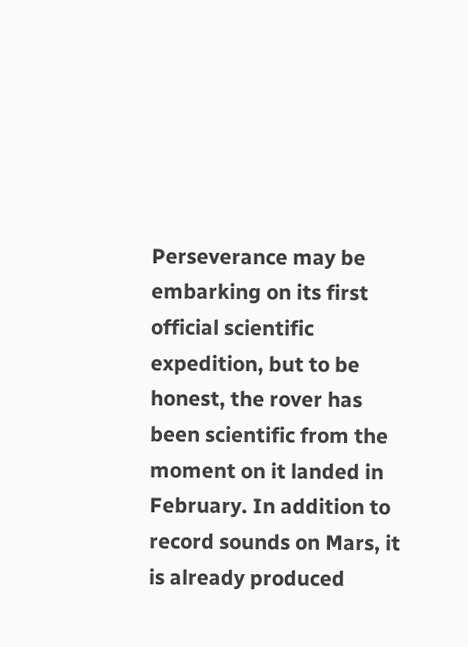Perseverance may be embarking on its first official scientific expedition, but to be honest, the rover has been scientific from the moment on it landed in February. In addition to record sounds on Mars, it is already produced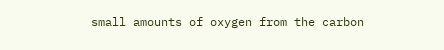small amounts of oxygen from the carbon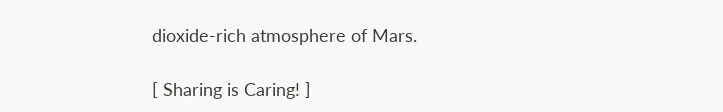dioxide-rich atmosphere of Mars.

[ Sharing is Caring! ]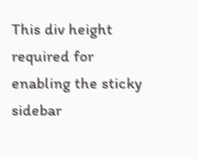This div height required for enabling the sticky sidebar